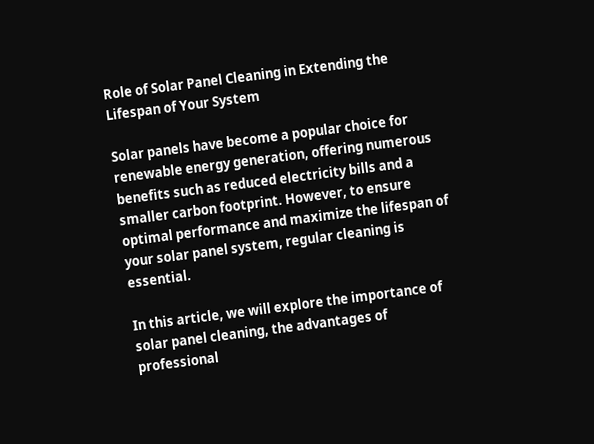Role of Solar Panel Cleaning in Extending the Lifespan of Your System

Solar panels have become a popular choice for renewable energy generation, offering numerous benefits such as reduced electricity bills and a smaller carbon footprint. However, to ensure optimal performance and maximize the lifespan of your solar panel system, regular cleaning is essential.

In this article, we will explore the importance of solar panel cleaning, the advantages of professional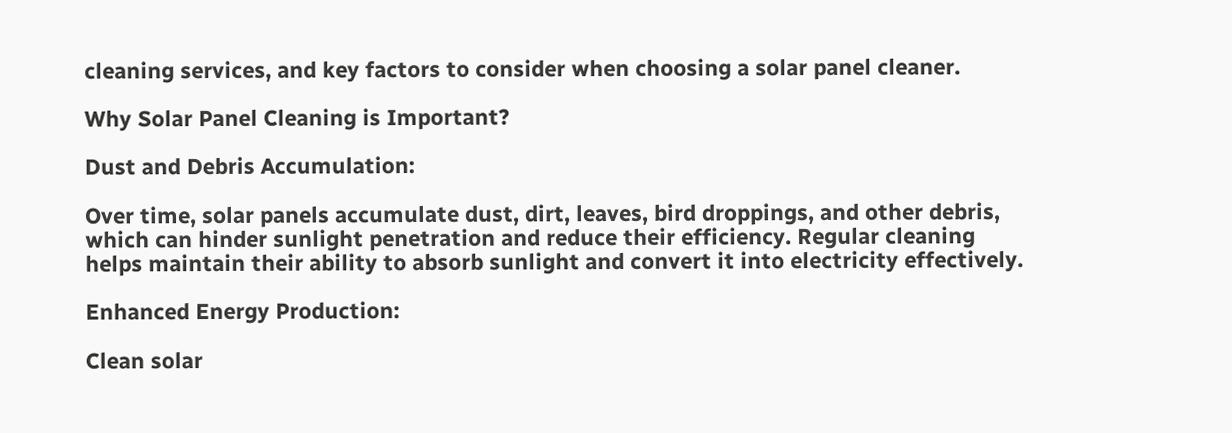cleaning services, and key factors to consider when choosing a solar panel cleaner.

Why Solar Panel Cleaning is Important?

Dust and Debris Accumulation:

Over time, solar panels accumulate dust, dirt, leaves, bird droppings, and other debris, which can hinder sunlight penetration and reduce their efficiency. Regular cleaning helps maintain their ability to absorb sunlight and convert it into electricity effectively.

Enhanced Energy Production:

Clean solar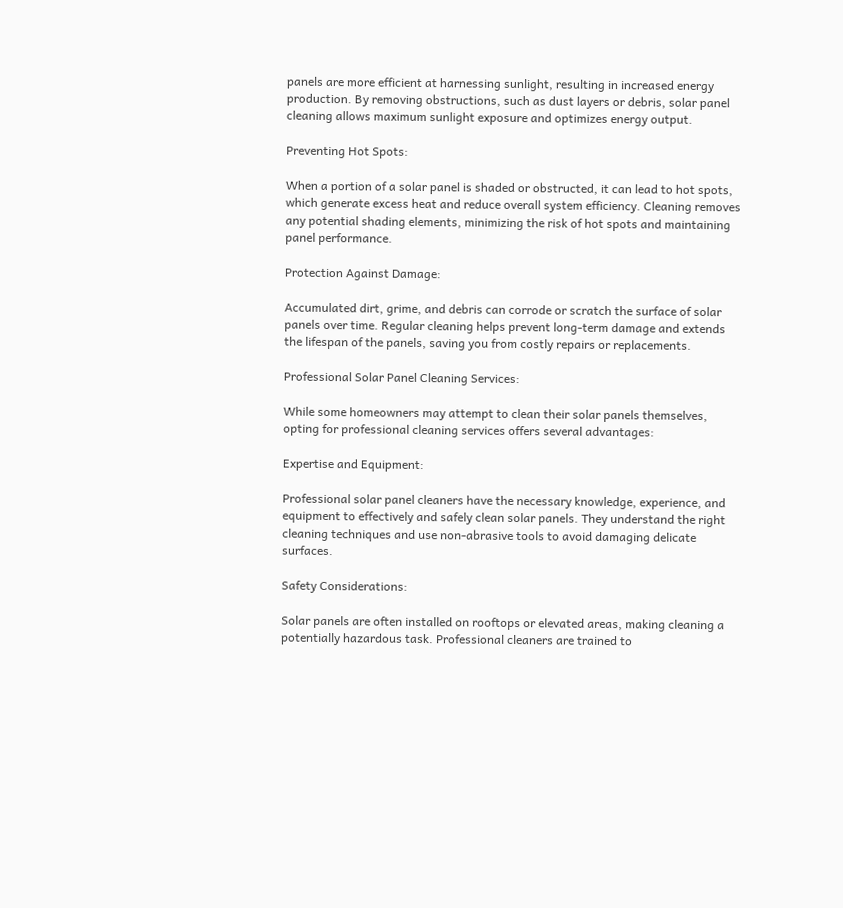panels are more efficient at harnessing sunlight, resulting in increased energy production. By removing obstructions, such as dust layers or debris, solar panel cleaning allows maximum sunlight exposure and optimizes energy output.

Preventing Hot Spots:

When a portion of a solar panel is shaded or obstructed, it can lead to hot spots, which generate excess heat and reduce overall system efficiency. Cleaning removes any potential shading elements, minimizing the risk of hot spots and maintaining panel performance.

Protection Against Damage:

Accumulated dirt, grime, and debris can corrode or scratch the surface of solar panels over time. Regular cleaning helps prevent long-term damage and extends the lifespan of the panels, saving you from costly repairs or replacements.

Professional Solar Panel Cleaning Services:

While some homeowners may attempt to clean their solar panels themselves, opting for professional cleaning services offers several advantages:

Expertise and Equipment:

Professional solar panel cleaners have the necessary knowledge, experience, and equipment to effectively and safely clean solar panels. They understand the right cleaning techniques and use non-abrasive tools to avoid damaging delicate surfaces.

Safety Considerations:

Solar panels are often installed on rooftops or elevated areas, making cleaning a potentially hazardous task. Professional cleaners are trained to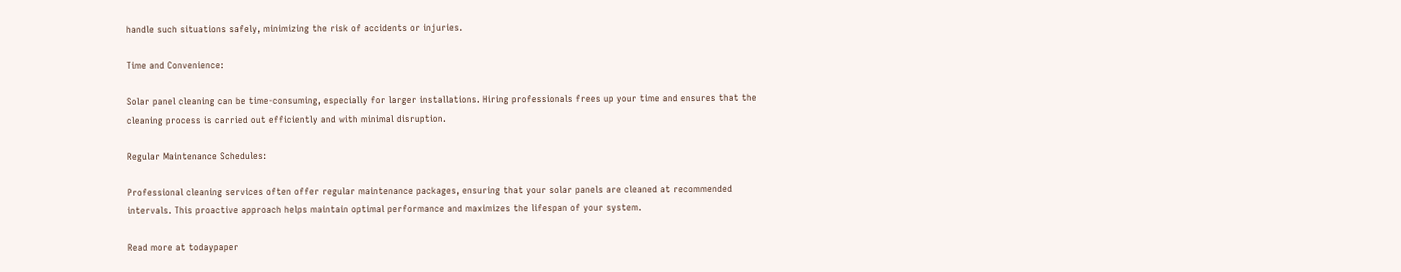handle such situations safely, minimizing the risk of accidents or injuries.

Time and Convenience:

Solar panel cleaning can be time-consuming, especially for larger installations. Hiring professionals frees up your time and ensures that the cleaning process is carried out efficiently and with minimal disruption.

Regular Maintenance Schedules:

Professional cleaning services often offer regular maintenance packages, ensuring that your solar panels are cleaned at recommended intervals. This proactive approach helps maintain optimal performance and maximizes the lifespan of your system.

Read more at todaypaper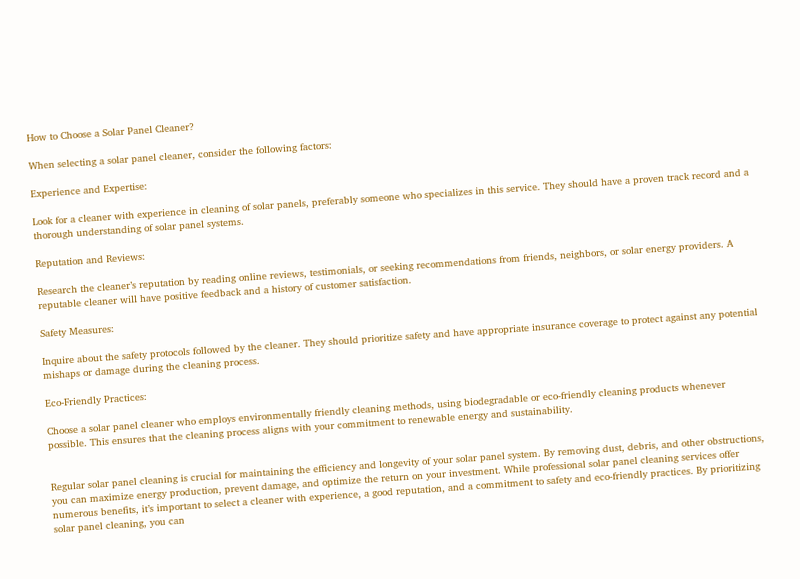How to Choose a Solar Panel Cleaner?

When selecting a solar panel cleaner, consider the following factors:

Experience and Expertise:

Look for a cleaner with experience in cleaning of solar panels, preferably someone who specializes in this service. They should have a proven track record and a thorough understanding of solar panel systems.

Reputation and Reviews:

Research the cleaner’s reputation by reading online reviews, testimonials, or seeking recommendations from friends, neighbors, or solar energy providers. A reputable cleaner will have positive feedback and a history of customer satisfaction.

Safety Measures:

Inquire about the safety protocols followed by the cleaner. They should prioritize safety and have appropriate insurance coverage to protect against any potential mishaps or damage during the cleaning process.

Eco-Friendly Practices:

Choose a solar panel cleaner who employs environmentally friendly cleaning methods, using biodegradable or eco-friendly cleaning products whenever possible. This ensures that the cleaning process aligns with your commitment to renewable energy and sustainability.


Regular solar panel cleaning is crucial for maintaining the efficiency and longevity of your solar panel system. By removing dust, debris, and other obstructions, you can maximize energy production, prevent damage, and optimize the return on your investment. While professional solar panel cleaning services offer numerous benefits, it’s important to select a cleaner with experience, a good reputation, and a commitment to safety and eco-friendly practices. By prioritizing solar panel cleaning, you can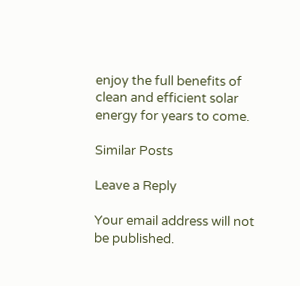enjoy the full benefits of clean and efficient solar energy for years to come.

Similar Posts

Leave a Reply

Your email address will not be published.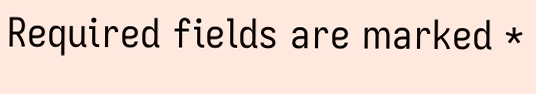Required fields are marked *